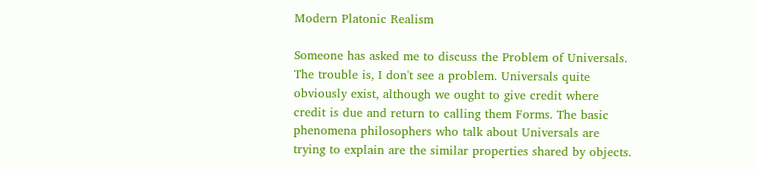Modern Platonic Realism

Someone has asked me to discuss the Problem of Universals. The trouble is, I don't see a problem. Universals quite obviously exist, although we ought to give credit where credit is due and return to calling them Forms. The basic phenomena philosophers who talk about Universals are trying to explain are the similar properties shared by objects.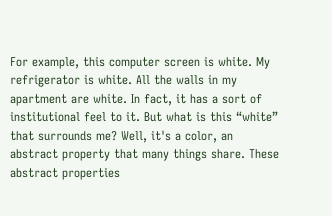For example, this computer screen is white. My refrigerator is white. All the walls in my apartment are white. In fact, it has a sort of institutional feel to it. But what is this “white” that surrounds me? Well, it's a color, an abstract property that many things share. These abstract properties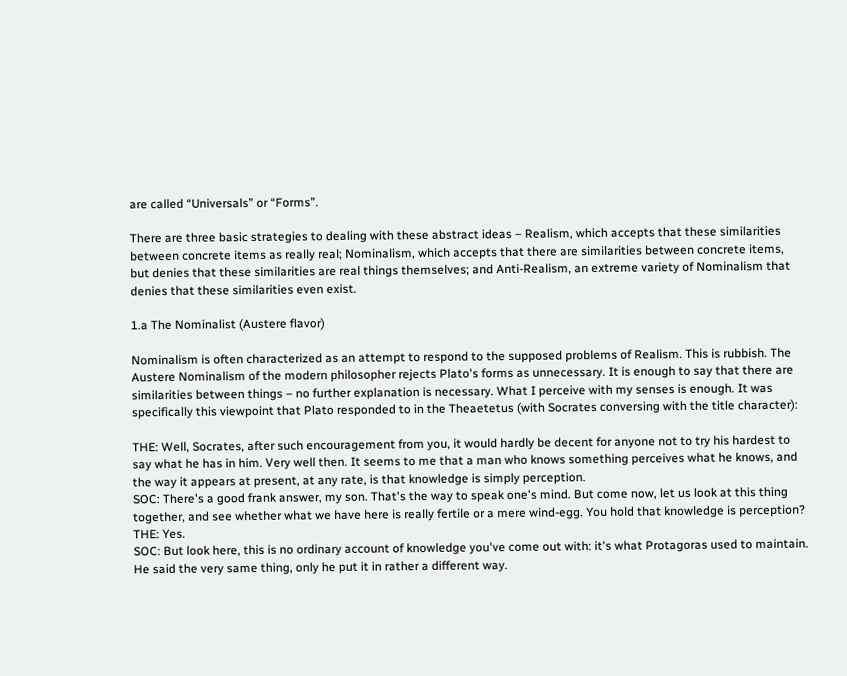are called “Universals” or “Forms”.

There are three basic strategies to dealing with these abstract ideas – Realism, which accepts that these similarities between concrete items as really real; Nominalism, which accepts that there are similarities between concrete items, but denies that these similarities are real things themselves; and Anti-Realism, an extreme variety of Nominalism that denies that these similarities even exist.

1.a The Nominalist (Austere flavor)

Nominalism is often characterized as an attempt to respond to the supposed problems of Realism. This is rubbish. The Austere Nominalism of the modern philosopher rejects Plato's forms as unnecessary. It is enough to say that there are similarities between things – no further explanation is necessary. What I perceive with my senses is enough. It was specifically this viewpoint that Plato responded to in the Theaetetus (with Socrates conversing with the title character):

THE: Well, Socrates, after such encouragement from you, it would hardly be decent for anyone not to try his hardest to say what he has in him. Very well then. It seems to me that a man who knows something perceives what he knows, and the way it appears at present, at any rate, is that knowledge is simply perception.
SOC: There's a good frank answer, my son. That's the way to speak one's mind. But come now, let us look at this thing together, and see whether what we have here is really fertile or a mere wind-egg. You hold that knowledge is perception?
THE: Yes.
SOC: But look here, this is no ordinary account of knowledge you've come out with: it's what Protagoras used to maintain. He said the very same thing, only he put it in rather a different way.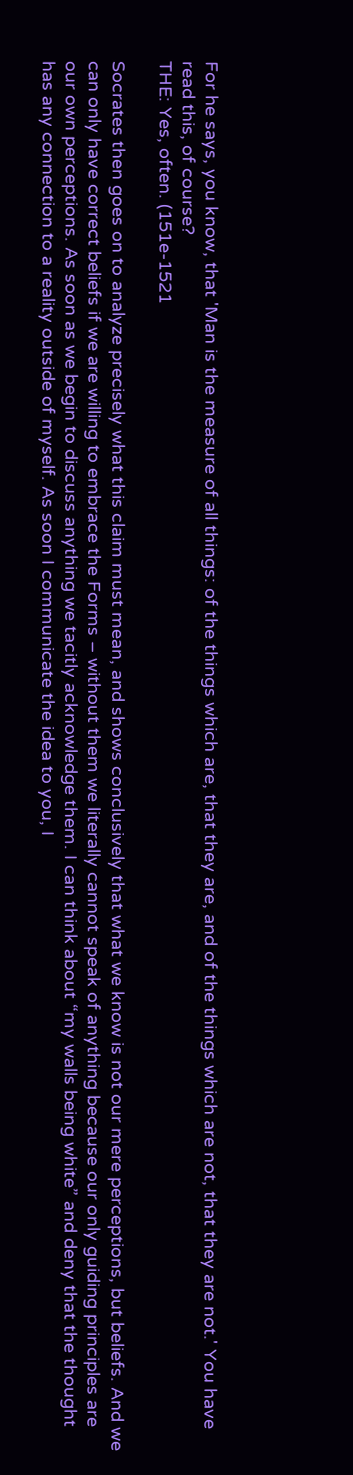For he says, you know, that 'Man is the measure of all things: of the things which are, that they are, and of the things which are not, that they are not.' You have read this, of course?
THE: Yes, often. (151e-1521

Socrates then goes on to analyze precisely what this claim must mean, and shows conclusively that what we know is not our mere perceptions, but beliefs. And we can only have correct beliefs if we are willing to embrace the Forms – without them we literally cannot speak of anything because our only guiding principles are our own perceptions. As soon as we begin to discuss anything we tacitly acknowledge them. I can think about “my walls being white” and deny that the thought has any connection to a reality outside of myself. As soon I communicate the idea to you, I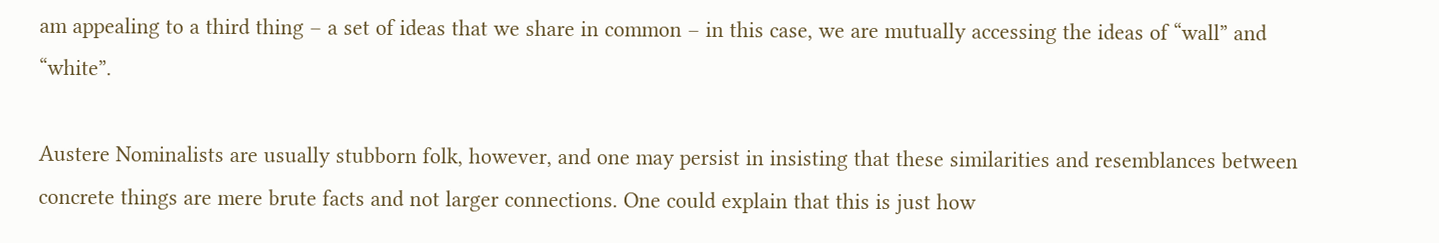am appealing to a third thing – a set of ideas that we share in common – in this case, we are mutually accessing the ideas of “wall” and “white”.

Austere Nominalists are usually stubborn folk, however, and one may persist in insisting that these similarities and resemblances between concrete things are mere brute facts and not larger connections. One could explain that this is just how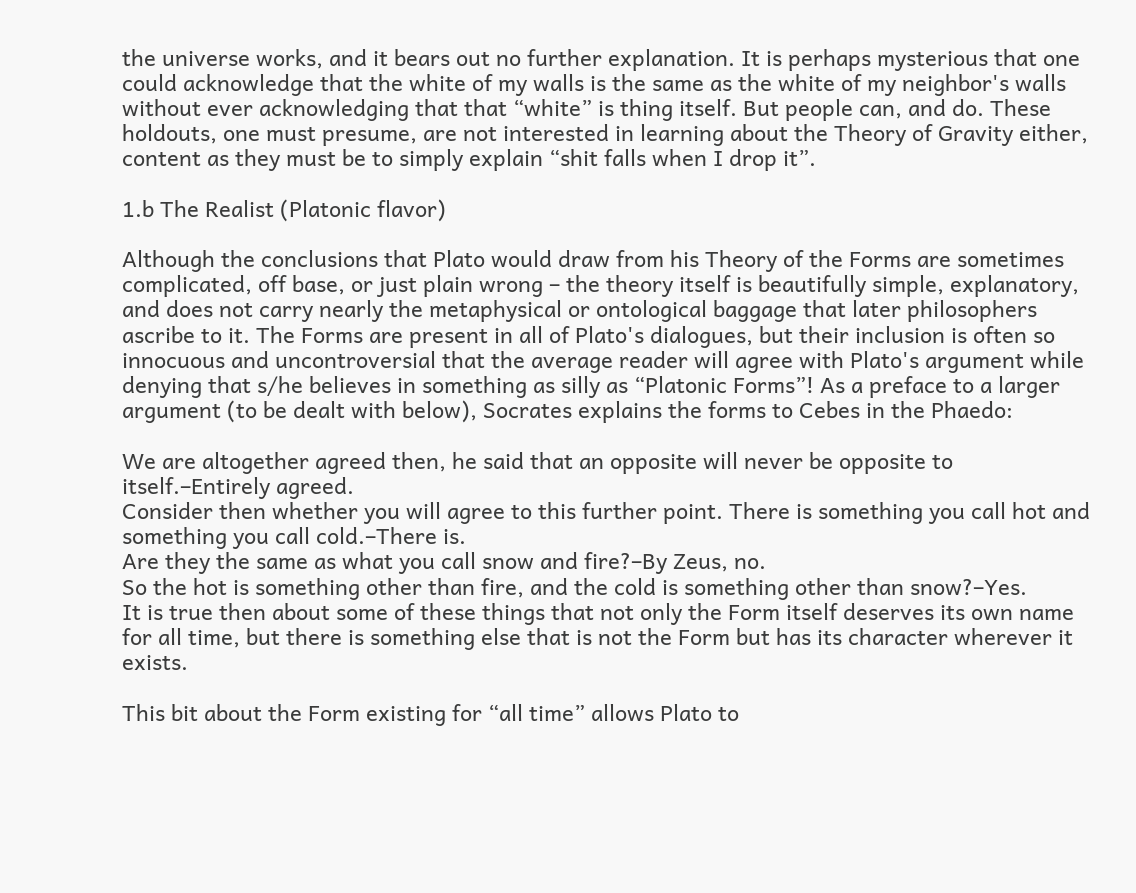the universe works, and it bears out no further explanation. It is perhaps mysterious that one could acknowledge that the white of my walls is the same as the white of my neighbor's walls without ever acknowledging that that “white” is thing itself. But people can, and do. These holdouts, one must presume, are not interested in learning about the Theory of Gravity either, content as they must be to simply explain “shit falls when I drop it”.

1.b The Realist (Platonic flavor)

Although the conclusions that Plato would draw from his Theory of the Forms are sometimes complicated, off base, or just plain wrong – the theory itself is beautifully simple, explanatory, and does not carry nearly the metaphysical or ontological baggage that later philosophers ascribe to it. The Forms are present in all of Plato's dialogues, but their inclusion is often so innocuous and uncontroversial that the average reader will agree with Plato's argument while denying that s/he believes in something as silly as “Platonic Forms”! As a preface to a larger argument (to be dealt with below), Socrates explains the forms to Cebes in the Phaedo:

We are altogether agreed then, he said that an opposite will never be opposite to itself.–Entirely agreed.
Consider then whether you will agree to this further point. There is something you call hot and something you call cold.–There is.
Are they the same as what you call snow and fire?–By Zeus, no.
So the hot is something other than fire, and the cold is something other than snow?–Yes.
It is true then about some of these things that not only the Form itself deserves its own name for all time, but there is something else that is not the Form but has its character wherever it exists.

This bit about the Form existing for “all time” allows Plato to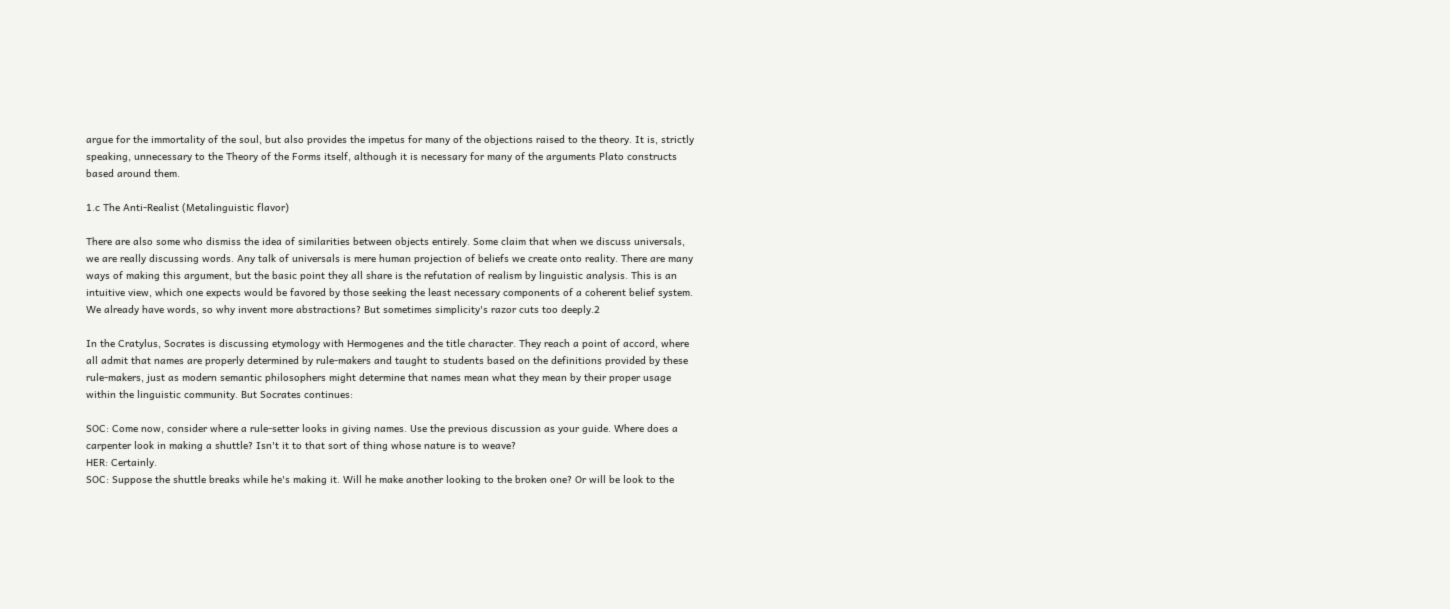argue for the immortality of the soul, but also provides the impetus for many of the objections raised to the theory. It is, strictly speaking, unnecessary to the Theory of the Forms itself, although it is necessary for many of the arguments Plato constructs based around them.

1.c The Anti-Realist (Metalinguistic flavor)

There are also some who dismiss the idea of similarities between objects entirely. Some claim that when we discuss universals, we are really discussing words. Any talk of universals is mere human projection of beliefs we create onto reality. There are many ways of making this argument, but the basic point they all share is the refutation of realism by linguistic analysis. This is an intuitive view, which one expects would be favored by those seeking the least necessary components of a coherent belief system. We already have words, so why invent more abstractions? But sometimes simplicity's razor cuts too deeply.2

In the Cratylus, Socrates is discussing etymology with Hermogenes and the title character. They reach a point of accord, where all admit that names are properly determined by rule-makers and taught to students based on the definitions provided by these rule-makers, just as modern semantic philosophers might determine that names mean what they mean by their proper usage within the linguistic community. But Socrates continues:

SOC: Come now, consider where a rule-setter looks in giving names. Use the previous discussion as your guide. Where does a carpenter look in making a shuttle? Isn't it to that sort of thing whose nature is to weave?
HER: Certainly.
SOC: Suppose the shuttle breaks while he's making it. Will he make another looking to the broken one? Or will be look to the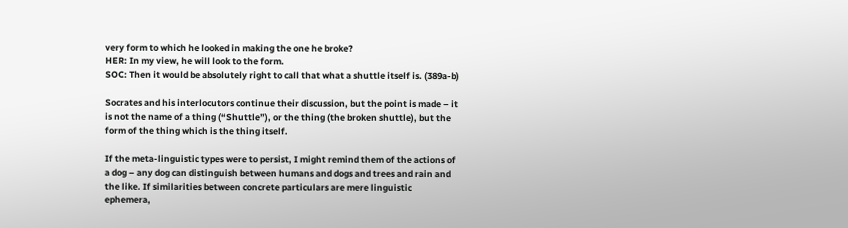very form to which he looked in making the one he broke?
HER: In my view, he will look to the form.
SOC: Then it would be absolutely right to call that what a shuttle itself is. (389a-b)

Socrates and his interlocutors continue their discussion, but the point is made – it is not the name of a thing (“Shuttle”), or the thing (the broken shuttle), but the form of the thing which is the thing itself.

If the meta-linguistic types were to persist, I might remind them of the actions of a dog – any dog can distinguish between humans and dogs and trees and rain and the like. If similarities between concrete particulars are mere linguistic ephemera,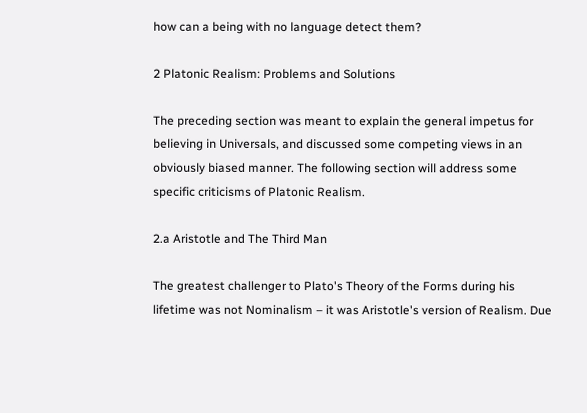how can a being with no language detect them?

2 Platonic Realism: Problems and Solutions

The preceding section was meant to explain the general impetus for believing in Universals, and discussed some competing views in an obviously biased manner. The following section will address some specific criticisms of Platonic Realism.

2.a Aristotle and The Third Man

The greatest challenger to Plato's Theory of the Forms during his lifetime was not Nominalism – it was Aristotle's version of Realism. Due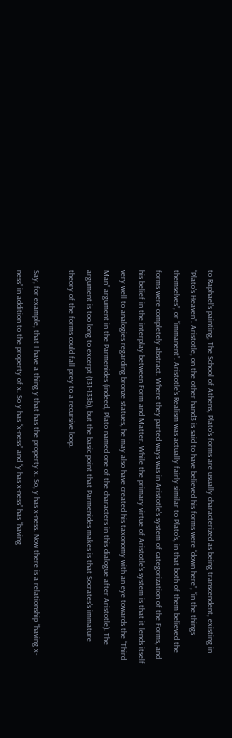to Raphael's painting, The School of Athens, Plato's forms are usually characterized as being transcendent, existing in “Plato's Heaven”. Aristotle, on the other hand3 is said to have believed his forms were “down here”, “in the things themselves”, or “immanent”. Aristotle's Realism was actually fairly similar to Plato's, in that both of them believed the forms were completely abstract. Where they parted ways was in Aristotle's system of categorization of the Forms, and his belief in the interplay between Form and Matter. While the primary virtue of Aristotle's system is that it lends itself very well to analogies regarding bronze statues, he may also have created his taxonomy with an eye towards the “Third Man” argument in the Parmenides (indeed, Plato named one of the characters in this dialogue after Aristotle). The argument is too long to excerpt (131-133b), but the basic point that Parmenides makes is that Socrates's immature theory of the forms could fall prey to a recursive loop.

Say, for example, that I have a thing y that has the property x. So, y has x-ness. Now there is a relationship “having x-ness” in addition to the property of x. So y has “x-ness” and “y has x-ness” has “having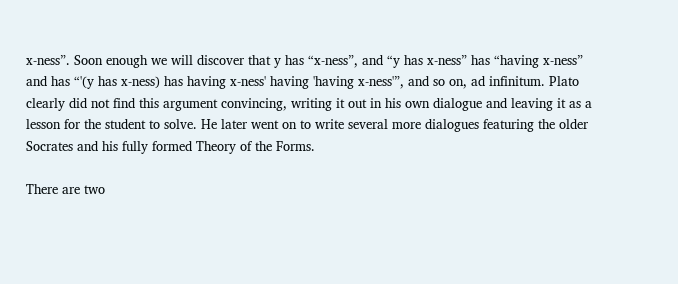x-ness”. Soon enough we will discover that y has “x-ness”, and “y has x-ness” has “having x-ness” and has “'(y has x-ness) has having x-ness' having 'having x-ness'”, and so on, ad infinitum. Plato clearly did not find this argument convincing, writing it out in his own dialogue and leaving it as a lesson for the student to solve. He later went on to write several more dialogues featuring the older Socrates and his fully formed Theory of the Forms.

There are two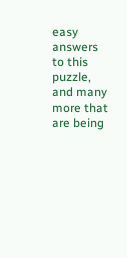easy answers to this puzzle, and many more that are being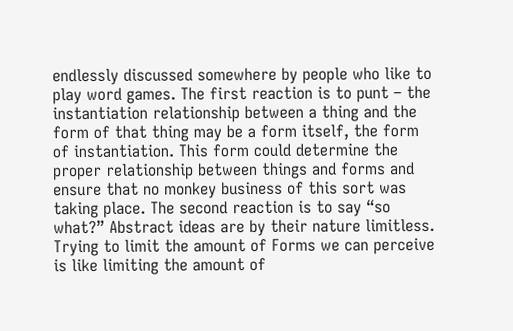endlessly discussed somewhere by people who like to play word games. The first reaction is to punt – the instantiation relationship between a thing and the form of that thing may be a form itself, the form of instantiation. This form could determine the proper relationship between things and forms and ensure that no monkey business of this sort was taking place. The second reaction is to say “so what?” Abstract ideas are by their nature limitless. Trying to limit the amount of Forms we can perceive is like limiting the amount of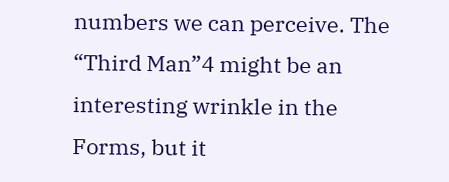numbers we can perceive. The “Third Man”4 might be an interesting wrinkle in the Forms, but it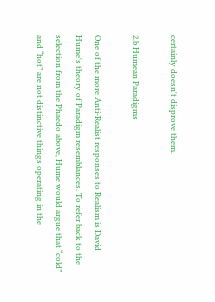certainly doesn't disprove them.

2.b Humean Paradigms

One of the more Anti-Realist responses to Realism is David Hume's theory of Paradigm resemblances. To refer back to the selection from the Phaedo above, Hume would argue that “cold” and “hot” are not distinctive things operating in the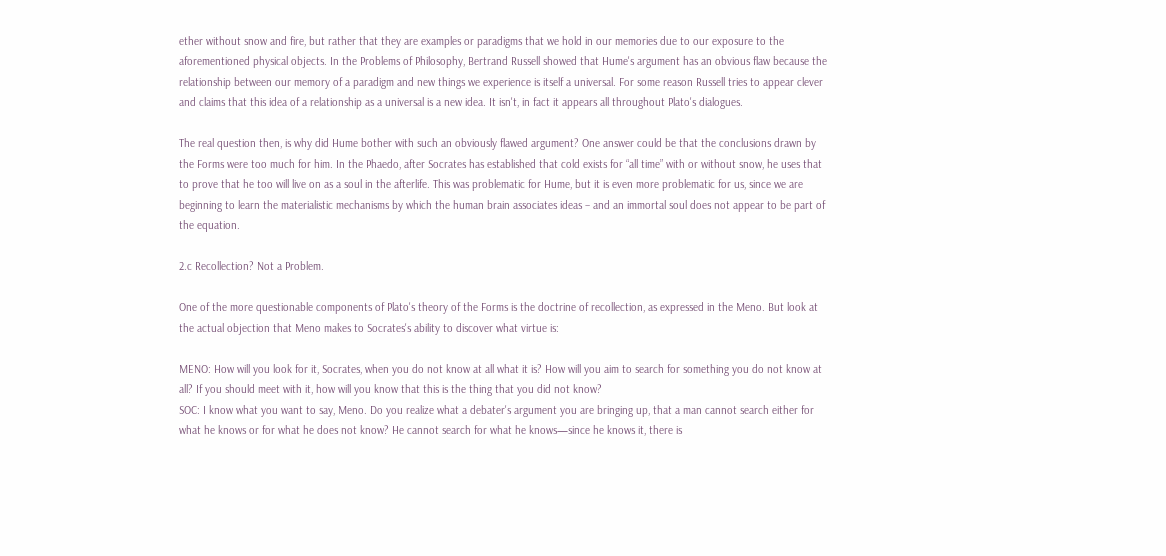ether without snow and fire, but rather that they are examples or paradigms that we hold in our memories due to our exposure to the aforementioned physical objects. In the Problems of Philosophy, Bertrand Russell showed that Hume's argument has an obvious flaw because the relationship between our memory of a paradigm and new things we experience is itself a universal. For some reason Russell tries to appear clever and claims that this idea of a relationship as a universal is a new idea. It isn't, in fact it appears all throughout Plato's dialogues.

The real question then, is why did Hume bother with such an obviously flawed argument? One answer could be that the conclusions drawn by the Forms were too much for him. In the Phaedo, after Socrates has established that cold exists for “all time” with or without snow, he uses that to prove that he too will live on as a soul in the afterlife. This was problematic for Hume, but it is even more problematic for us, since we are beginning to learn the materialistic mechanisms by which the human brain associates ideas – and an immortal soul does not appear to be part of the equation.

2.c Recollection? Not a Problem.

One of the more questionable components of Plato's theory of the Forms is the doctrine of recollection, as expressed in the Meno. But look at the actual objection that Meno makes to Socrates's ability to discover what virtue is:

MENO: How will you look for it, Socrates, when you do not know at all what it is? How will you aim to search for something you do not know at all? If you should meet with it, how will you know that this is the thing that you did not know?
SOC: I know what you want to say, Meno. Do you realize what a debater's argument you are bringing up, that a man cannot search either for what he knows or for what he does not know? He cannot search for what he knows—since he knows it, there is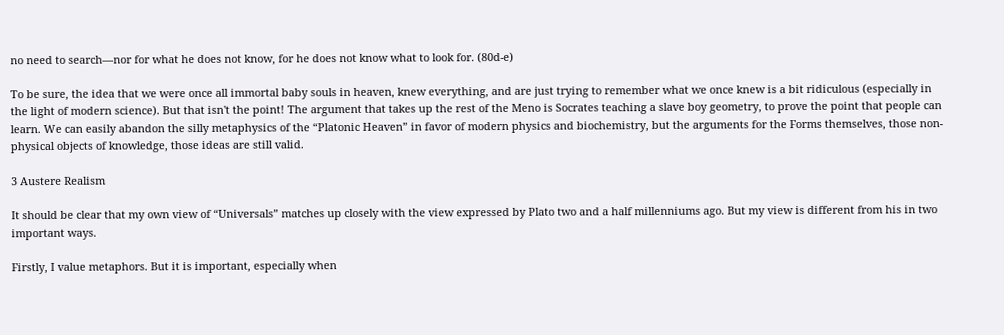no need to search—nor for what he does not know, for he does not know what to look for. (80d-e)

To be sure, the idea that we were once all immortal baby souls in heaven, knew everything, and are just trying to remember what we once knew is a bit ridiculous (especially in the light of modern science). But that isn't the point! The argument that takes up the rest of the Meno is Socrates teaching a slave boy geometry, to prove the point that people can learn. We can easily abandon the silly metaphysics of the “Platonic Heaven” in favor of modern physics and biochemistry, but the arguments for the Forms themselves, those non-physical objects of knowledge, those ideas are still valid.

3 Austere Realism

It should be clear that my own view of “Universals” matches up closely with the view expressed by Plato two and a half millenniums ago. But my view is different from his in two important ways.

Firstly, I value metaphors. But it is important, especially when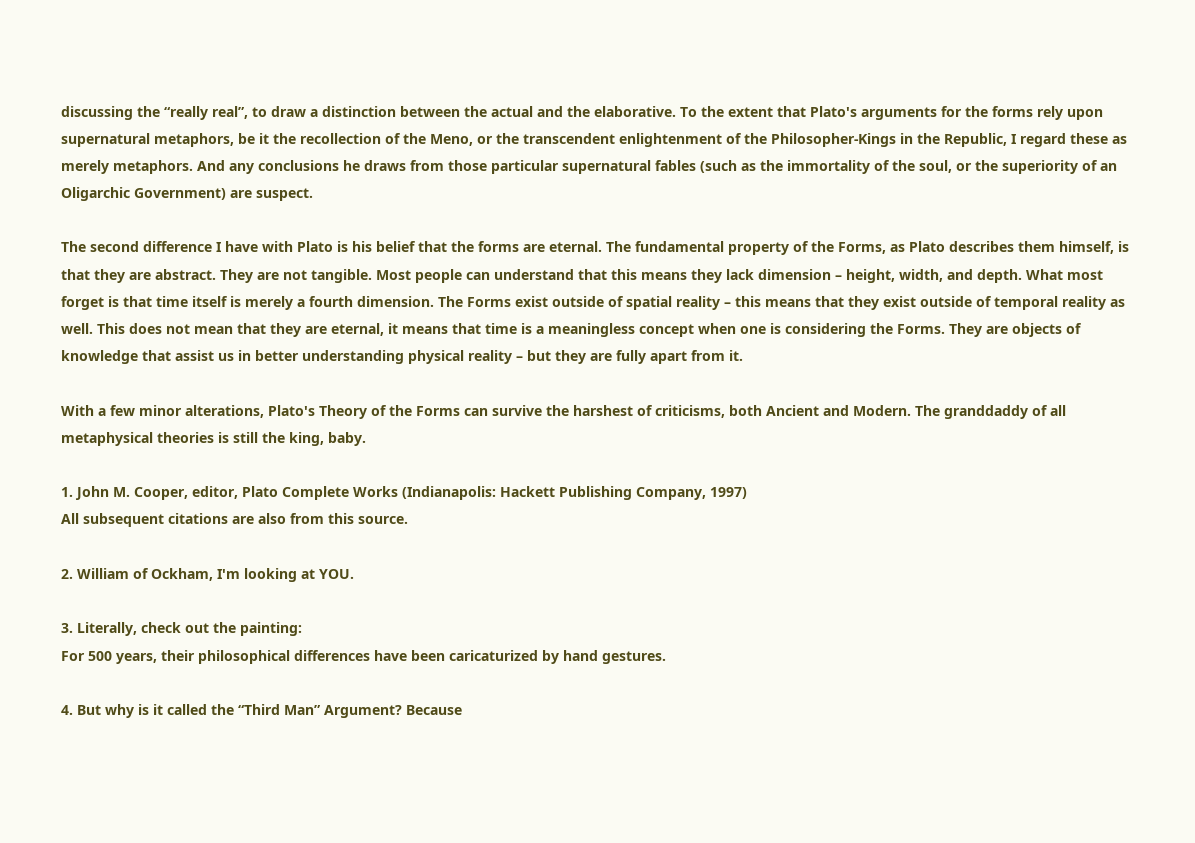discussing the “really real”, to draw a distinction between the actual and the elaborative. To the extent that Plato's arguments for the forms rely upon supernatural metaphors, be it the recollection of the Meno, or the transcendent enlightenment of the Philosopher-Kings in the Republic, I regard these as merely metaphors. And any conclusions he draws from those particular supernatural fables (such as the immortality of the soul, or the superiority of an Oligarchic Government) are suspect.

The second difference I have with Plato is his belief that the forms are eternal. The fundamental property of the Forms, as Plato describes them himself, is that they are abstract. They are not tangible. Most people can understand that this means they lack dimension – height, width, and depth. What most forget is that time itself is merely a fourth dimension. The Forms exist outside of spatial reality – this means that they exist outside of temporal reality as well. This does not mean that they are eternal, it means that time is a meaningless concept when one is considering the Forms. They are objects of knowledge that assist us in better understanding physical reality – but they are fully apart from it.

With a few minor alterations, Plato's Theory of the Forms can survive the harshest of criticisms, both Ancient and Modern. The granddaddy of all metaphysical theories is still the king, baby.

1. John M. Cooper, editor, Plato Complete Works (Indianapolis: Hackett Publishing Company, 1997)
All subsequent citations are also from this source.

2. William of Ockham, I'm looking at YOU.

3. Literally, check out the painting:
For 500 years, their philosophical differences have been caricaturized by hand gestures.

4. But why is it called the “Third Man” Argument? Because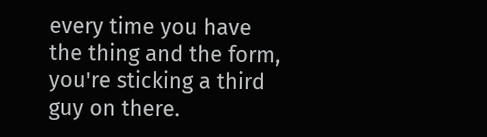every time you have the thing and the form, you're sticking a third guy on there.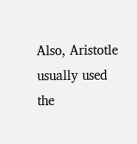Also, Aristotle usually used the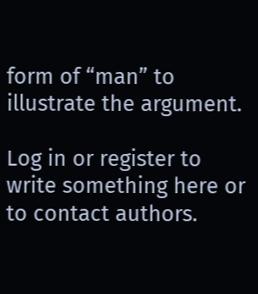form of “man” to illustrate the argument.

Log in or register to write something here or to contact authors.